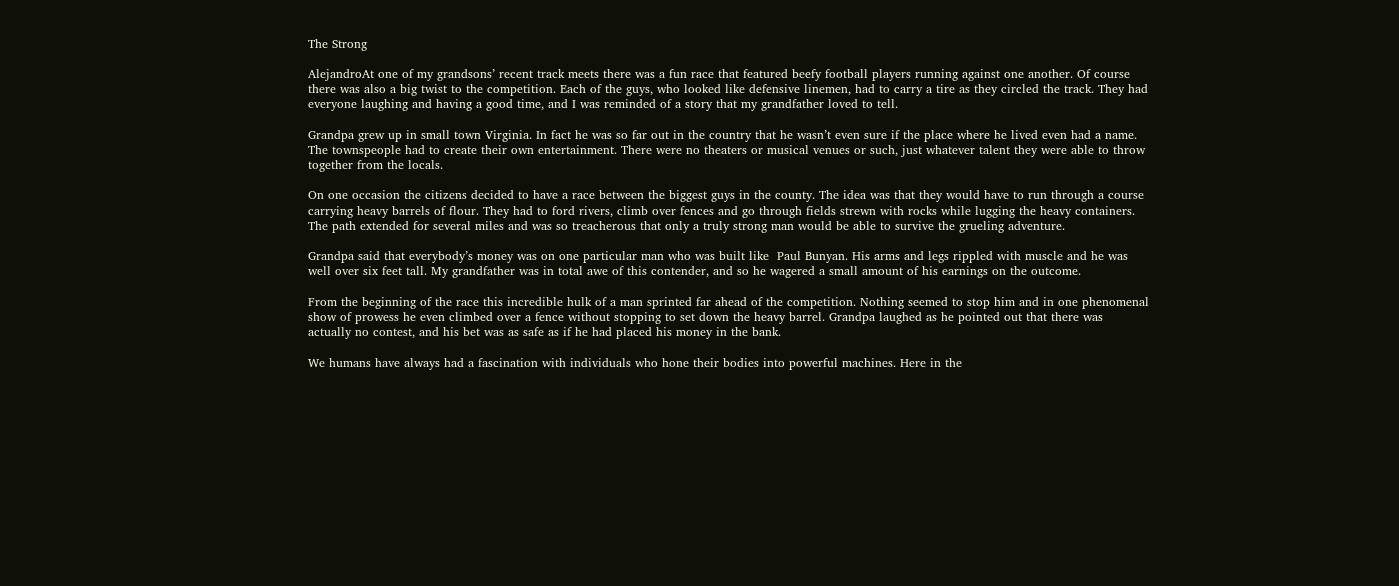The Strong

AlejandroAt one of my grandsons’ recent track meets there was a fun race that featured beefy football players running against one another. Of course there was also a big twist to the competition. Each of the guys, who looked like defensive linemen, had to carry a tire as they circled the track. They had everyone laughing and having a good time, and I was reminded of a story that my grandfather loved to tell.

Grandpa grew up in small town Virginia. In fact he was so far out in the country that he wasn’t even sure if the place where he lived even had a name. The townspeople had to create their own entertainment. There were no theaters or musical venues or such, just whatever talent they were able to throw together from the locals.

On one occasion the citizens decided to have a race between the biggest guys in the county. The idea was that they would have to run through a course carrying heavy barrels of flour. They had to ford rivers, climb over fences and go through fields strewn with rocks while lugging the heavy containers. The path extended for several miles and was so treacherous that only a truly strong man would be able to survive the grueling adventure.

Grandpa said that everybody’s money was on one particular man who was built like  Paul Bunyan. His arms and legs rippled with muscle and he was well over six feet tall. My grandfather was in total awe of this contender, and so he wagered a small amount of his earnings on the outcome.

From the beginning of the race this incredible hulk of a man sprinted far ahead of the competition. Nothing seemed to stop him and in one phenomenal show of prowess he even climbed over a fence without stopping to set down the heavy barrel. Grandpa laughed as he pointed out that there was actually no contest, and his bet was as safe as if he had placed his money in the bank.

We humans have always had a fascination with individuals who hone their bodies into powerful machines. Here in the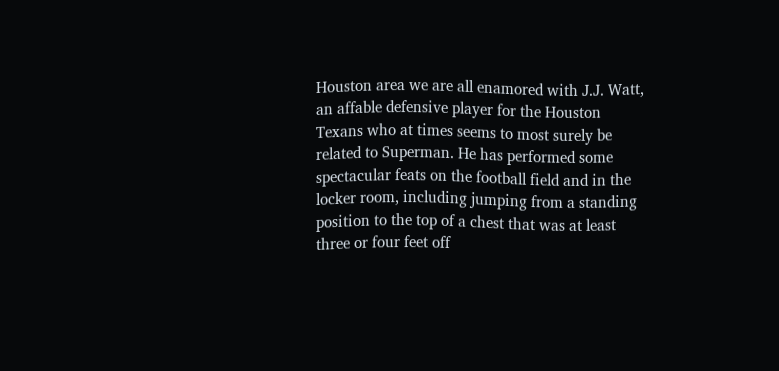Houston area we are all enamored with J.J. Watt, an affable defensive player for the Houston Texans who at times seems to most surely be related to Superman. He has performed some spectacular feats on the football field and in the locker room, including jumping from a standing position to the top of a chest that was at least three or four feet off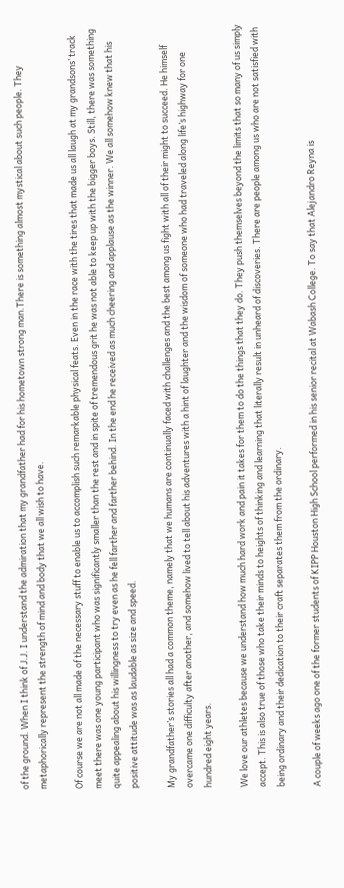of the ground. When I think of J.J. I understand the admiration that my grandfather had for his hometown strong man.There is something almost mystical about such people. They metaphorically represent the strength of mind and body that we all wish to have.

Of course we are not all made of the necessary stuff to enable us to accomplish such remarkable physical feats. Even in the race with the tires that made us all laugh at my grandsons’ track meet there was one young participant who was significantly smaller than the rest and in spite of tremendous grit he was not able to keep up with the bigger boys. Still, there was something quite appealing about his willingness to try even as he fell farther and farther behind. In the end he received as much cheering and applause as the winner. We all somehow knew that his positive attitude was as laudable as size and speed.

My grandfather’s stories all had a common theme, namely that we humans are continually faced with challenges and the best among us fight with all of their might to succeed. He himself overcame one difficulty after another, and somehow lived to tell about his adventures with a hint of laughter and the wisdom of someone who had traveled along life’s highway for one hundred eight years.

We love our athletes because we understand how much hard work and pain it takes for them to do the things that they do. They push themselves beyond the limits that so many of us simply accept. This is also true of those who take their minds to heights of thinking and learning that literally result in unheard of discoveries. There are people among us who are not satisfied with being ordinary and their dedication to their craft separates them from the ordinary.

A couple of weeks ago one of the former students of KIPP Houston High School performed in his senior recital at Wabash College. To say that Alejandro Reyna is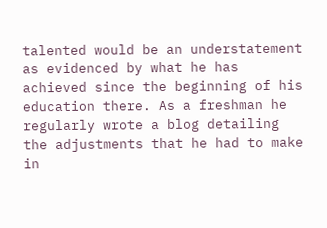talented would be an understatement as evidenced by what he has achieved since the beginning of his education there. As a freshman he regularly wrote a blog detailing the adjustments that he had to make in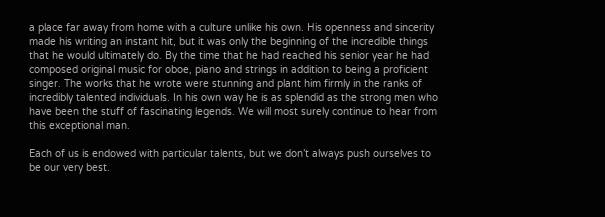a place far away from home with a culture unlike his own. His openness and sincerity made his writing an instant hit, but it was only the beginning of the incredible things that he would ultimately do. By the time that he had reached his senior year he had composed original music for oboe, piano and strings in addition to being a proficient singer. The works that he wrote were stunning and plant him firmly in the ranks of incredibly talented individuals. In his own way he is as splendid as the strong men who have been the stuff of fascinating legends. We will most surely continue to hear from this exceptional man.

Each of us is endowed with particular talents, but we don’t always push ourselves to be our very best.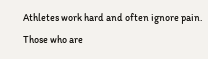Athletes work hard and often ignore pain. Those who are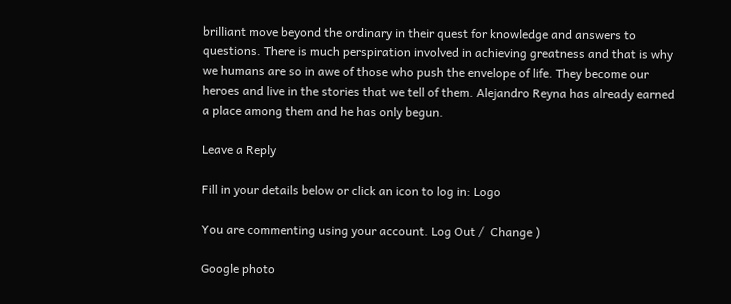brilliant move beyond the ordinary in their quest for knowledge and answers to questions. There is much perspiration involved in achieving greatness and that is why we humans are so in awe of those who push the envelope of life. They become our heroes and live in the stories that we tell of them. Alejandro Reyna has already earned a place among them and he has only begun.

Leave a Reply

Fill in your details below or click an icon to log in: Logo

You are commenting using your account. Log Out /  Change )

Google photo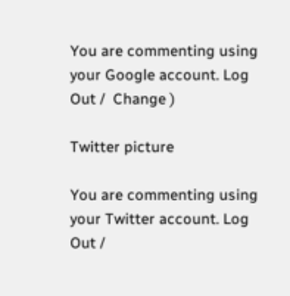You are commenting using your Google account. Log Out /  Change )

Twitter picture

You are commenting using your Twitter account. Log Out /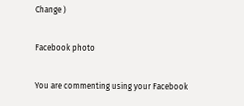Change )

Facebook photo

You are commenting using your Facebook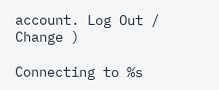account. Log Out /  Change )

Connecting to %s